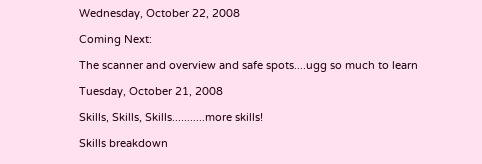Wednesday, October 22, 2008

Coming Next:

The scanner and overview and safe spots....ugg so much to learn

Tuesday, October 21, 2008

Skills, Skills, Skills...........more skills!

Skills breakdown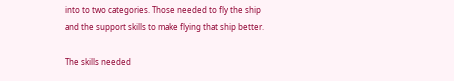into to two categories. Those needed to fly the ship and the support skills to make flying that ship better.

The skills needed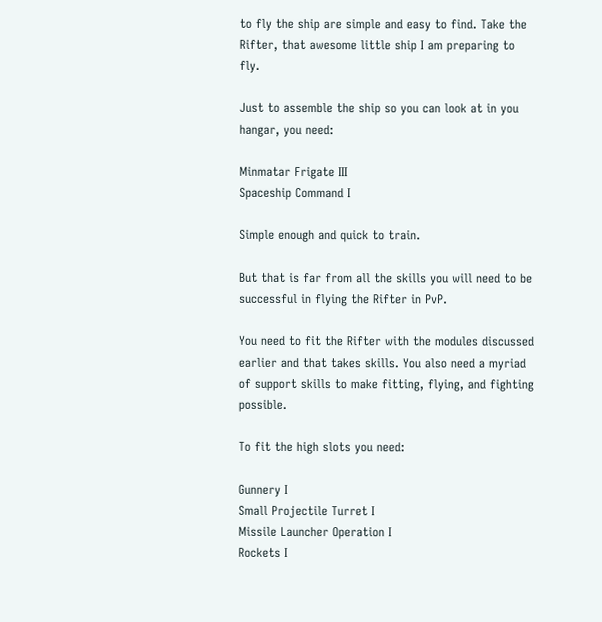to fly the ship are simple and easy to find. Take the Rifter, that awesome little ship I am preparing to fly.

Just to assemble the ship so you can look at in you hangar, you need:

Minmatar Frigate III
Spaceship Command I

Simple enough and quick to train.

But that is far from all the skills you will need to be successful in flying the Rifter in PvP.

You need to fit the Rifter with the modules discussed earlier and that takes skills. You also need a myriad of support skills to make fitting, flying, and fighting possible.

To fit the high slots you need:

Gunnery I
Small Projectile Turret I
Missile Launcher Operation I
Rockets I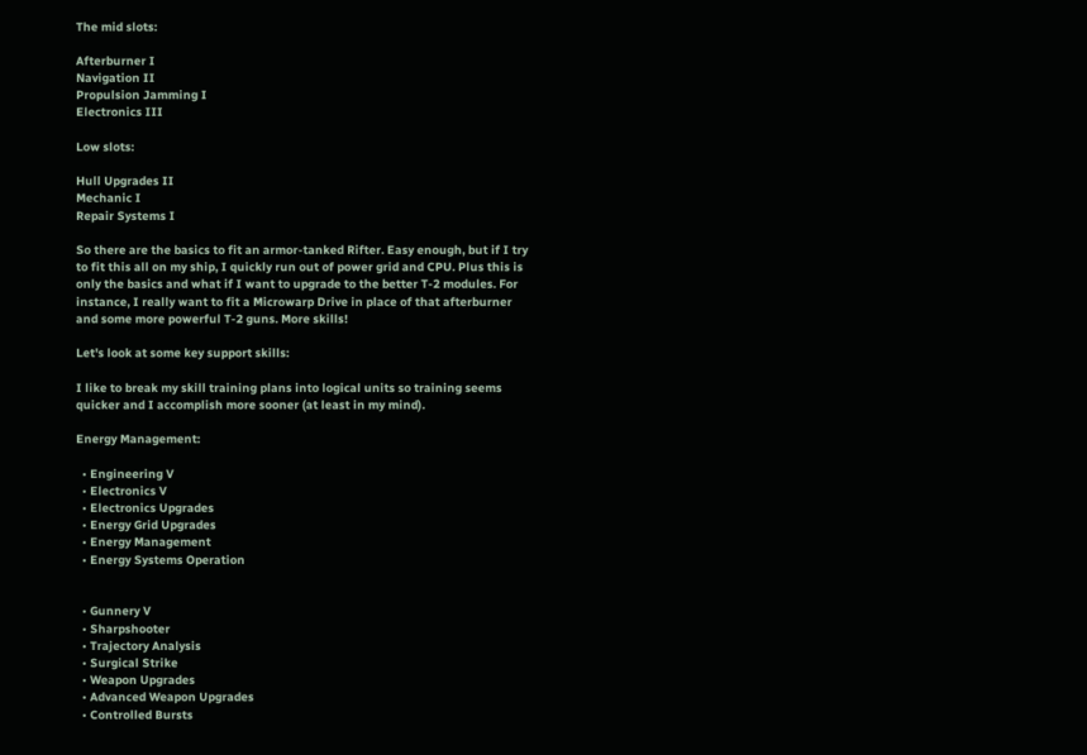The mid slots:

Afterburner I
Navigation II
Propulsion Jamming I
Electronics III

Low slots:

Hull Upgrades II
Mechanic I
Repair Systems I

So there are the basics to fit an armor-tanked Rifter. Easy enough, but if I try to fit this all on my ship, I quickly run out of power grid and CPU. Plus this is only the basics and what if I want to upgrade to the better T-2 modules. For instance, I really want to fit a Microwarp Drive in place of that afterburner and some more powerful T-2 guns. More skills!

Let's look at some key support skills:

I like to break my skill training plans into logical units so training seems quicker and I accomplish more sooner (at least in my mind).

Energy Management:

  • Engineering V
  • Electronics V
  • Electronics Upgrades
  • Energy Grid Upgrades
  • Energy Management
  • Energy Systems Operation


  • Gunnery V
  • Sharpshooter
  • Trajectory Analysis
  • Surgical Strike
  • Weapon Upgrades
  • Advanced Weapon Upgrades
  • Controlled Bursts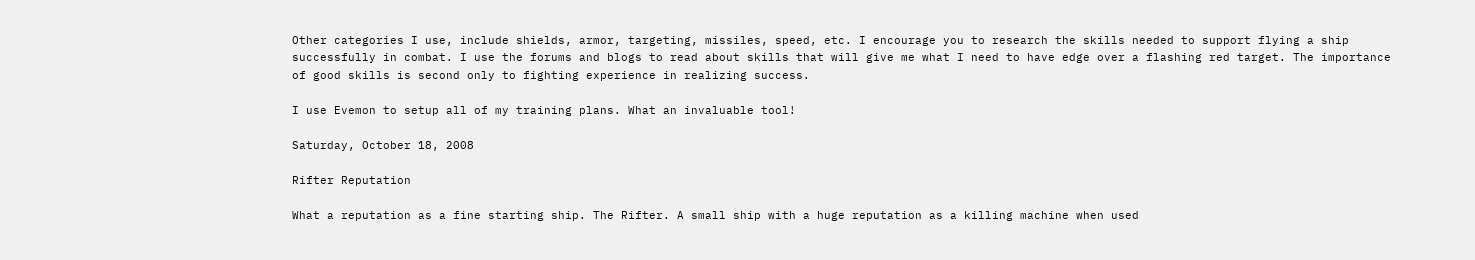Other categories I use, include shields, armor, targeting, missiles, speed, etc. I encourage you to research the skills needed to support flying a ship successfully in combat. I use the forums and blogs to read about skills that will give me what I need to have edge over a flashing red target. The importance of good skills is second only to fighting experience in realizing success.

I use Evemon to setup all of my training plans. What an invaluable tool!

Saturday, October 18, 2008

Rifter Reputation

What a reputation as a fine starting ship. The Rifter. A small ship with a huge reputation as a killing machine when used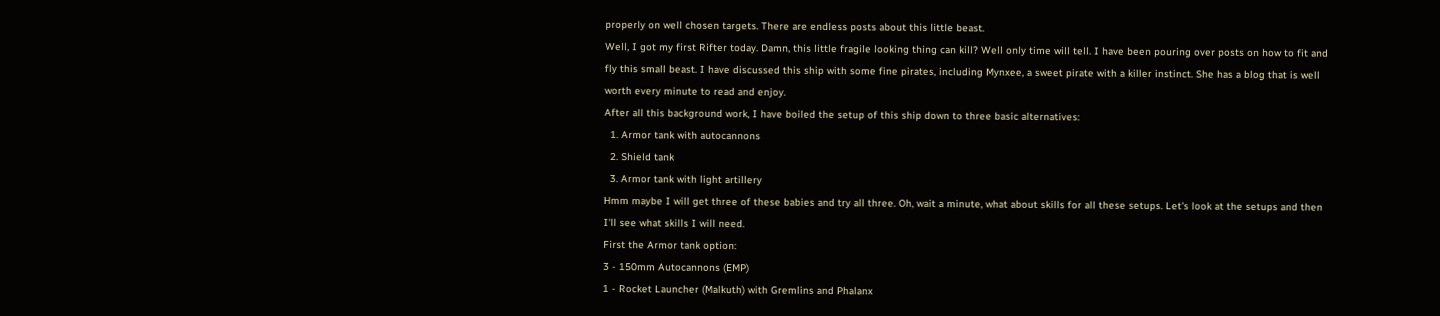properly on well chosen targets. There are endless posts about this little beast.
Well, I got my first Rifter today. Damn, this little fragile looking thing can kill? Well only time will tell. I have been pouring over posts on how to fit and fly this small beast. I have discussed this ship with some fine pirates, including Mynxee, a sweet pirate with a killer instinct. She has a blog that is well worth every minute to read and enjoy.
After all this background work, I have boiled the setup of this ship down to three basic alternatives:
  1. Armor tank with autocannons
  2. Shield tank
  3. Armor tank with light artillery
Hmm maybe I will get three of these babies and try all three. Oh, wait a minute, what about skills for all these setups. Let's look at the setups and then I'll see what skills I will need.
First the Armor tank option:
3 - 150mm Autocannons (EMP)
1 - Rocket Launcher (Malkuth) with Gremlins and Phalanx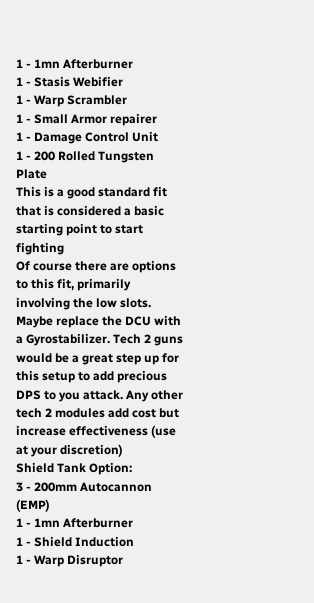1 - 1mn Afterburner
1 - Stasis Webifier
1 - Warp Scrambler
1 - Small Armor repairer
1 - Damage Control Unit
1 - 200 Rolled Tungsten Plate
This is a good standard fit that is considered a basic starting point to start fighting
Of course there are options to this fit, primarily involving the low slots. Maybe replace the DCU with a Gyrostabilizer. Tech 2 guns would be a great step up for this setup to add precious DPS to you attack. Any other tech 2 modules add cost but increase effectiveness (use at your discretion)
Shield Tank Option:
3 - 200mm Autocannon (EMP)
1 - 1mn Afterburner
1 - Shield Induction
1 - Warp Disruptor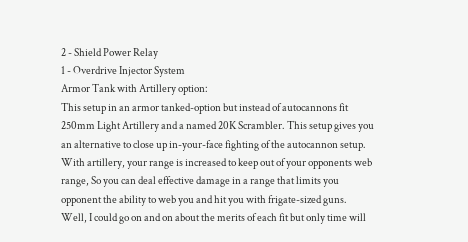2 - Shield Power Relay
1 - Overdrive Injector System
Armor Tank with Artillery option:
This setup in an armor tanked-option but instead of autocannons fit 250mm Light Artillery and a named 20K Scrambler. This setup gives you an alternative to close up in-your-face fighting of the autocannon setup. With artillery, your range is increased to keep out of your opponents web range, So you can deal effective damage in a range that limits you opponent the ability to web you and hit you with frigate-sized guns.
Well, I could go on and on about the merits of each fit but only time will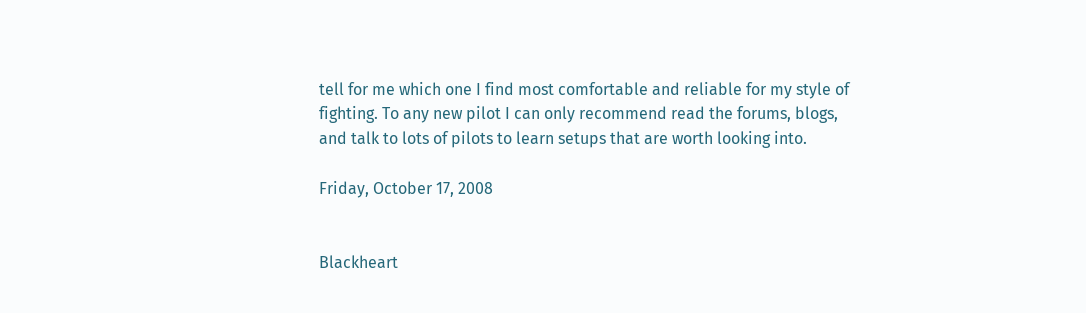tell for me which one I find most comfortable and reliable for my style of fighting. To any new pilot I can only recommend read the forums, blogs, and talk to lots of pilots to learn setups that are worth looking into.

Friday, October 17, 2008


Blackheart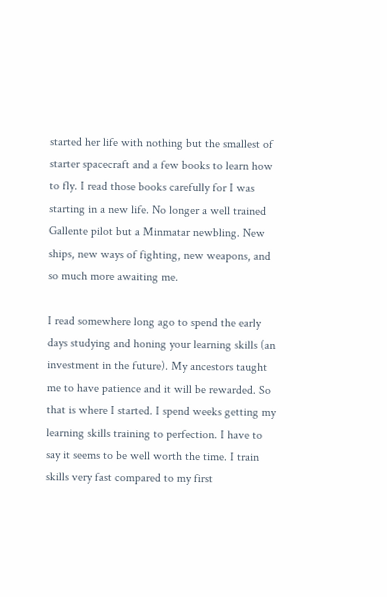started her life with nothing but the smallest of starter spacecraft and a few books to learn how to fly. I read those books carefully for I was starting in a new life. No longer a well trained Gallente pilot but a Minmatar newbling. New ships, new ways of fighting, new weapons, and so much more awaiting me.

I read somewhere long ago to spend the early days studying and honing your learning skills (an investment in the future). My ancestors taught me to have patience and it will be rewarded. So that is where I started. I spend weeks getting my learning skills training to perfection. I have to say it seems to be well worth the time. I train skills very fast compared to my first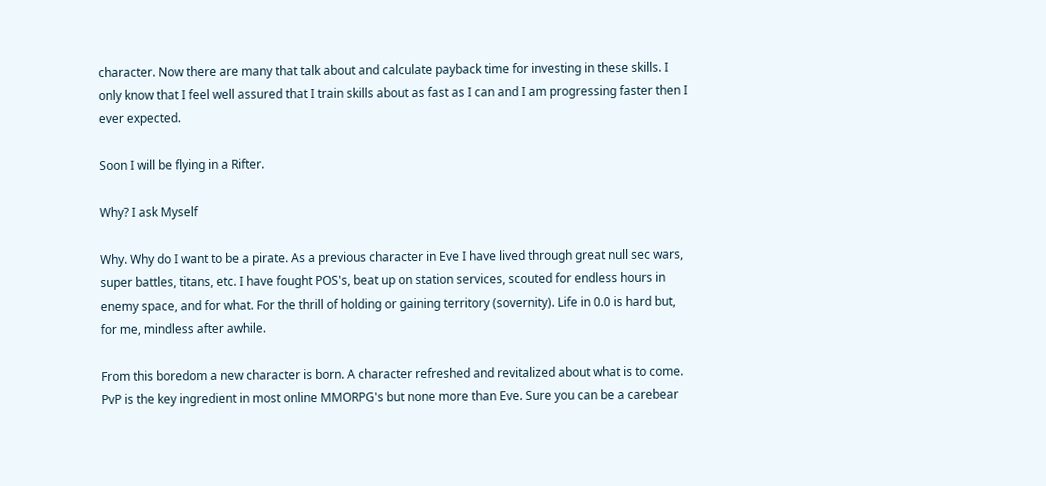character. Now there are many that talk about and calculate payback time for investing in these skills. I only know that I feel well assured that I train skills about as fast as I can and I am progressing faster then I ever expected.

Soon I will be flying in a Rifter.

Why? I ask Myself

Why. Why do I want to be a pirate. As a previous character in Eve I have lived through great null sec wars, super battles, titans, etc. I have fought POS's, beat up on station services, scouted for endless hours in enemy space, and for what. For the thrill of holding or gaining territory (sovernity). Life in 0.0 is hard but, for me, mindless after awhile.

From this boredom a new character is born. A character refreshed and revitalized about what is to come. PvP is the key ingredient in most online MMORPG's but none more than Eve. Sure you can be a carebear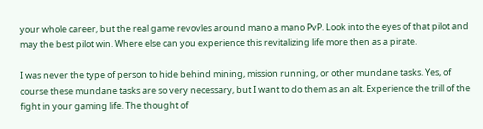your whole career, but the real game revovles around mano a mano PvP. Look into the eyes of that pilot and may the best pilot win. Where else can you experience this revitalizing life more then as a pirate.

I was never the type of person to hide behind mining, mission running, or other mundane tasks. Yes, of course these mundane tasks are so very necessary, but I want to do them as an alt. Experience the trill of the fight in your gaming life. The thought of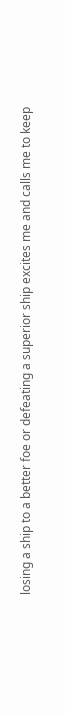losing a ship to a better foe or defeating a superior ship excites me and calls me to keep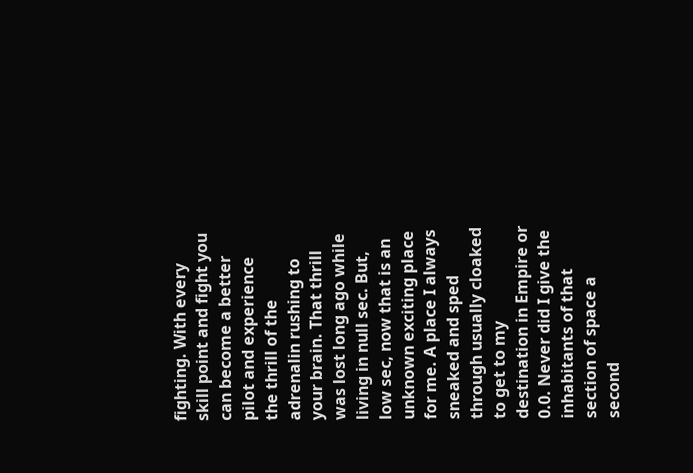fighting. With every skill point and fight you can become a better pilot and experience the thrill of the adrenalin rushing to your brain. That thrill was lost long ago while living in null sec. But, low sec, now that is an unknown exciting place for me. A place I always sneaked and sped through usually cloaked to get to my destination in Empire or 0.0. Never did I give the inhabitants of that section of space a second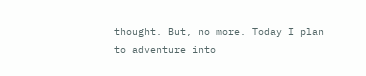thought. But, no more. Today I plan to adventure into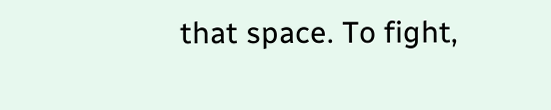that space. To fight,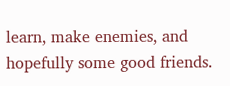learn, make enemies, and hopefully some good friends.